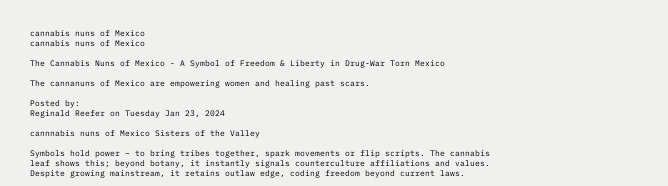cannabis nuns of Mexico
cannabis nuns of Mexico

The Cannabis Nuns of Mexico - A Symbol of Freedom & Liberty in Drug-War Torn Mexico

The cannanuns of Mexico are empowering women and healing past scars.

Posted by:
Reginald Reefer on Tuesday Jan 23, 2024

cannnabis nuns of Mexico Sisters of the Valley

Symbols hold power – to bring tribes together, spark movements or flip scripts. The cannabis leaf shows this; beyond botany, it instantly signals counterculture affiliations and values. Despite growing mainstream, it retains outlaw edge, coding freedom beyond current laws.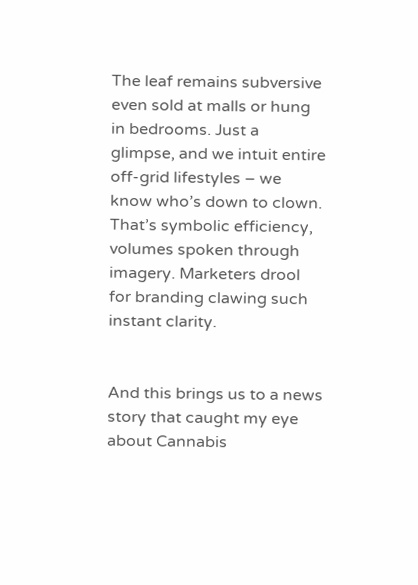The leaf remains subversive even sold at malls or hung in bedrooms. Just a glimpse, and we intuit entire off-grid lifestyles – we know who’s down to clown. That’s symbolic efficiency, volumes spoken through imagery. Marketers drool for branding clawing such instant clarity.


And this brings us to a news story that caught my eye about Cannabis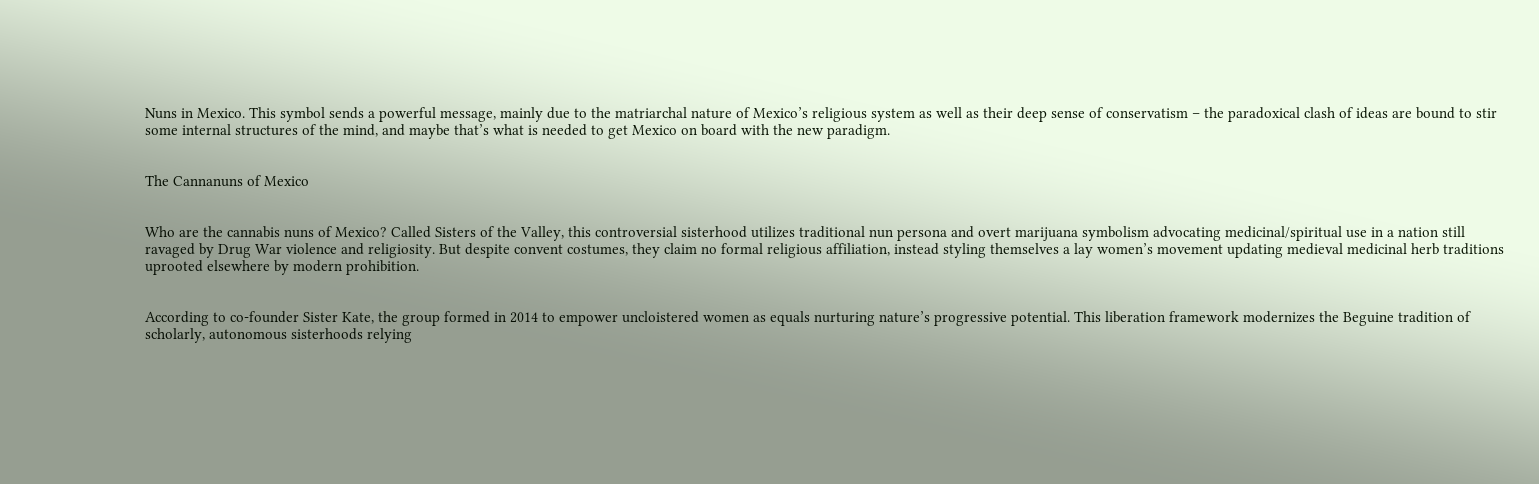Nuns in Mexico. This symbol sends a powerful message, mainly due to the matriarchal nature of Mexico’s religious system as well as their deep sense of conservatism – the paradoxical clash of ideas are bound to stir some internal structures of the mind, and maybe that’s what is needed to get Mexico on board with the new paradigm.


The Cannanuns of Mexico


Who are the cannabis nuns of Mexico? Called Sisters of the Valley, this controversial sisterhood utilizes traditional nun persona and overt marijuana symbolism advocating medicinal/spiritual use in a nation still ravaged by Drug War violence and religiosity. But despite convent costumes, they claim no formal religious affiliation, instead styling themselves a lay women’s movement updating medieval medicinal herb traditions uprooted elsewhere by modern prohibition.


According to co-founder Sister Kate, the group formed in 2014 to empower uncloistered women as equals nurturing nature’s progressive potential. This liberation framework modernizes the Beguine tradition of scholarly, autonomous sisterhoods relying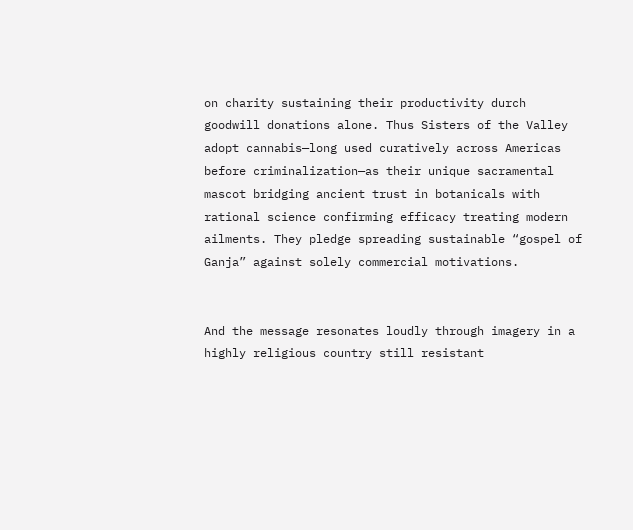on charity sustaining their productivity durch goodwill donations alone. Thus Sisters of the Valley adopt cannabis—long used curatively across Americas before criminalization—as their unique sacramental mascot bridging ancient trust in botanicals with rational science confirming efficacy treating modern ailments. They pledge spreading sustainable “gospel of Ganja” against solely commercial motivations.


And the message resonates loudly through imagery in a highly religious country still resistant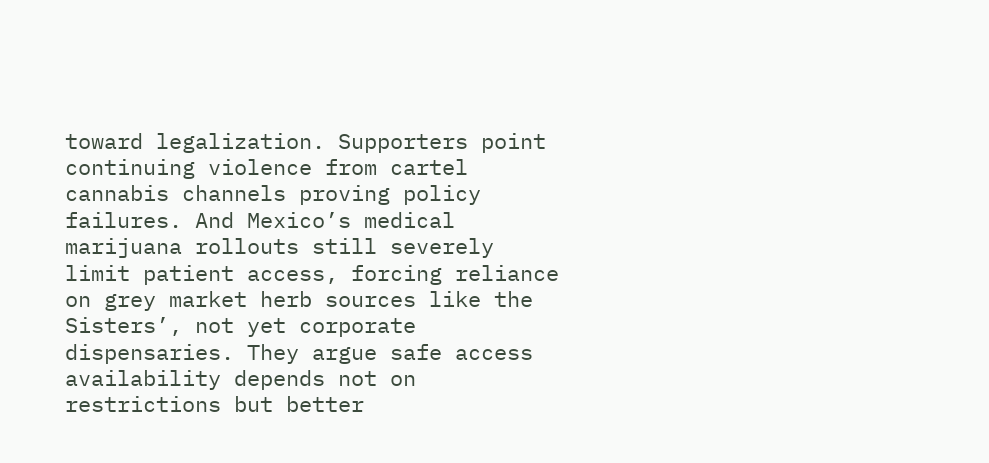toward legalization. Supporters point continuing violence from cartel cannabis channels proving policy failures. And Mexico’s medical marijuana rollouts still severely limit patient access, forcing reliance on grey market herb sources like the Sisters’, not yet corporate dispensaries. They argue safe access availability depends not on restrictions but better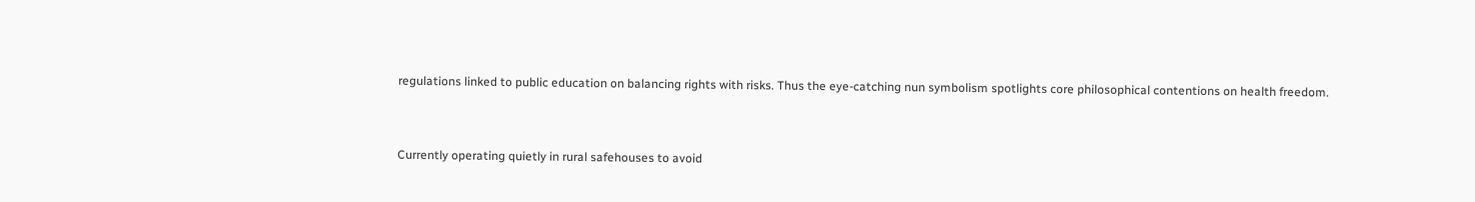regulations linked to public education on balancing rights with risks. Thus the eye-catching nun symbolism spotlights core philosophical contentions on health freedom.


Currently operating quietly in rural safehouses to avoid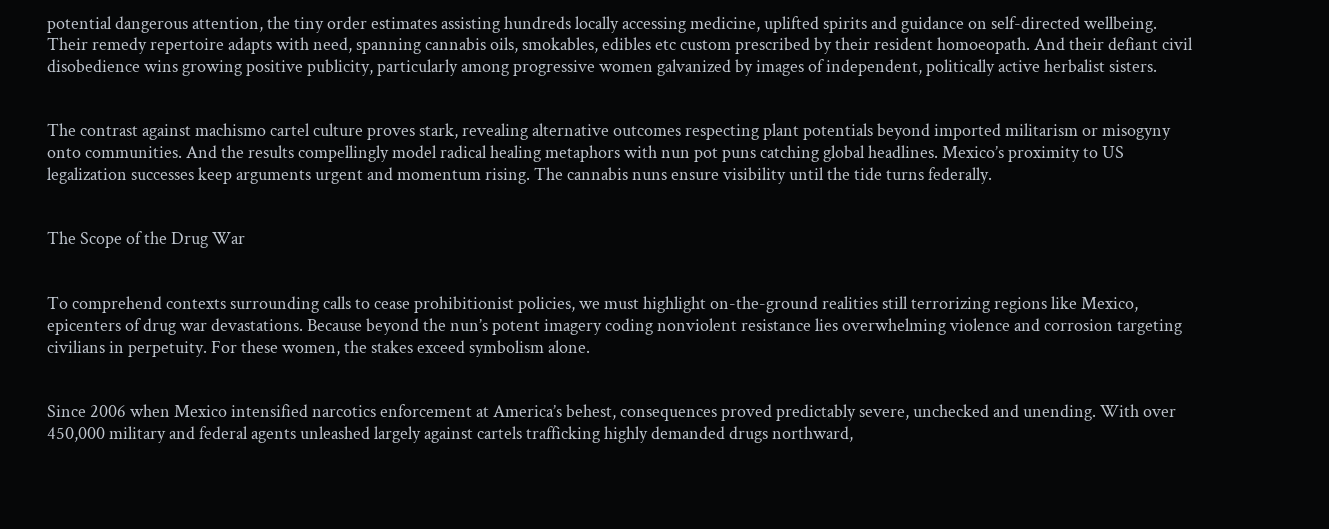potential dangerous attention, the tiny order estimates assisting hundreds locally accessing medicine, uplifted spirits and guidance on self-directed wellbeing. Their remedy repertoire adapts with need, spanning cannabis oils, smokables, edibles etc custom prescribed by their resident homoeopath. And their defiant civil disobedience wins growing positive publicity, particularly among progressive women galvanized by images of independent, politically active herbalist sisters.


The contrast against machismo cartel culture proves stark, revealing alternative outcomes respecting plant potentials beyond imported militarism or misogyny onto communities. And the results compellingly model radical healing metaphors with nun pot puns catching global headlines. Mexico’s proximity to US legalization successes keep arguments urgent and momentum rising. The cannabis nuns ensure visibility until the tide turns federally.


The Scope of the Drug War


To comprehend contexts surrounding calls to cease prohibitionist policies, we must highlight on-the-ground realities still terrorizing regions like Mexico, epicenters of drug war devastations. Because beyond the nun’s potent imagery coding nonviolent resistance lies overwhelming violence and corrosion targeting civilians in perpetuity. For these women, the stakes exceed symbolism alone.


Since 2006 when Mexico intensified narcotics enforcement at America’s behest, consequences proved predictably severe, unchecked and unending. With over 450,000 military and federal agents unleashed largely against cartels trafficking highly demanded drugs northward,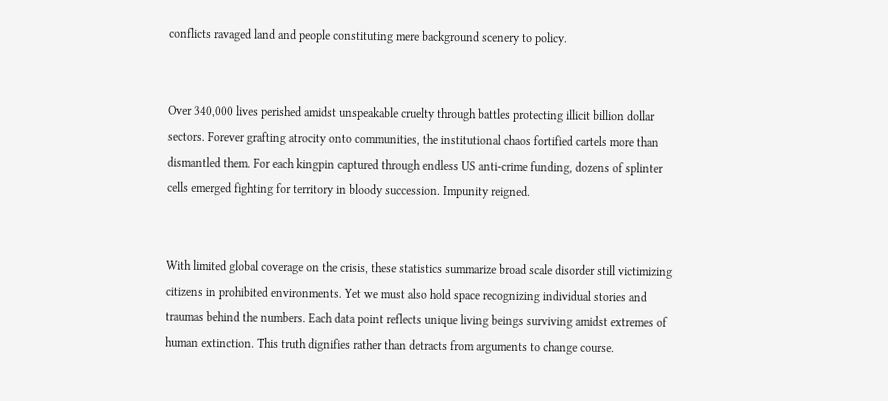conflicts ravaged land and people constituting mere background scenery to policy.


Over 340,000 lives perished amidst unspeakable cruelty through battles protecting illicit billion dollar sectors. Forever grafting atrocity onto communities, the institutional chaos fortified cartels more than dismantled them. For each kingpin captured through endless US anti-crime funding, dozens of splinter cells emerged fighting for territory in bloody succession. Impunity reigned.


With limited global coverage on the crisis, these statistics summarize broad scale disorder still victimizing citizens in prohibited environments. Yet we must also hold space recognizing individual stories and traumas behind the numbers. Each data point reflects unique living beings surviving amidst extremes of human extinction. This truth dignifies rather than detracts from arguments to change course.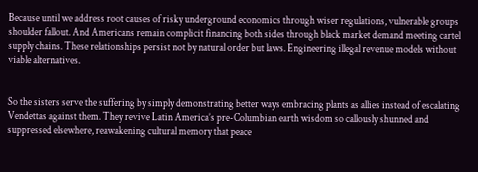Because until we address root causes of risky underground economics through wiser regulations, vulnerable groups shoulder fallout. And Americans remain complicit financing both sides through black market demand meeting cartel supply chains. These relationships persist not by natural order but laws. Engineering illegal revenue models without viable alternatives.


So the sisters serve the suffering by simply demonstrating better ways embracing plants as allies instead of escalating Vendettas against them. They revive Latin America’s pre-Columbian earth wisdom so callously shunned and suppressed elsewhere, reawakening cultural memory that peace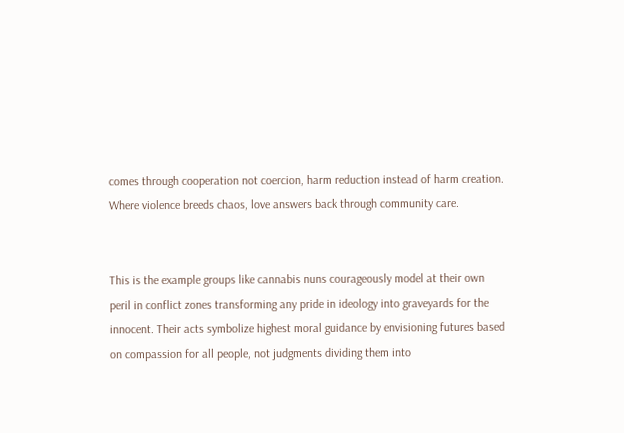comes through cooperation not coercion, harm reduction instead of harm creation. Where violence breeds chaos, love answers back through community care.


This is the example groups like cannabis nuns courageously model at their own peril in conflict zones transforming any pride in ideology into graveyards for the innocent. Their acts symbolize highest moral guidance by envisioning futures based on compassion for all people, not judgments dividing them into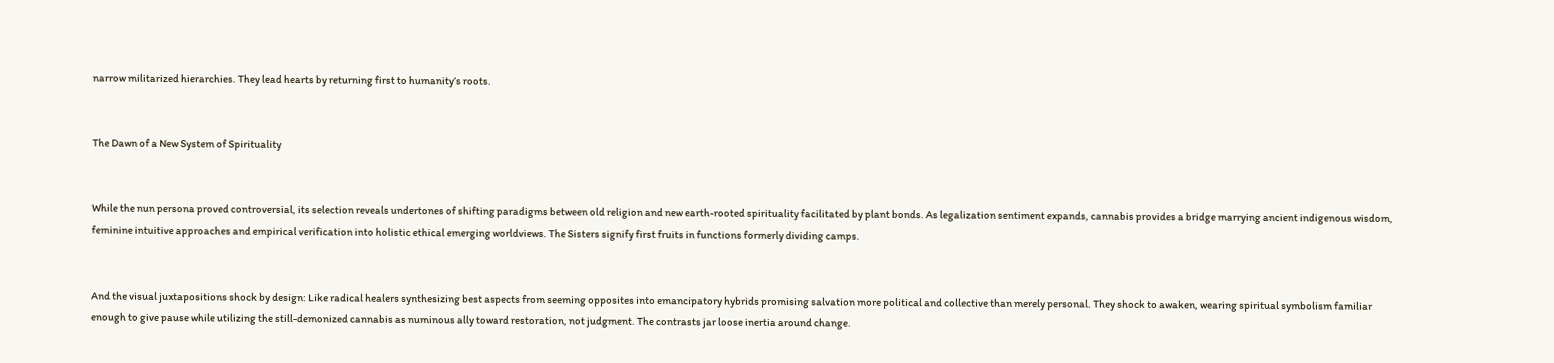narrow militarized hierarchies. They lead hearts by returning first to humanity’s roots.


The Dawn of a New System of Spirituality


While the nun persona proved controversial, its selection reveals undertones of shifting paradigms between old religion and new earth-rooted spirituality facilitated by plant bonds. As legalization sentiment expands, cannabis provides a bridge marrying ancient indigenous wisdom, feminine intuitive approaches and empirical verification into holistic ethical emerging worldviews. The Sisters signify first fruits in functions formerly dividing camps.


And the visual juxtapositions shock by design: Like radical healers synthesizing best aspects from seeming opposites into emancipatory hybrids promising salvation more political and collective than merely personal. They shock to awaken, wearing spiritual symbolism familiar enough to give pause while utilizing the still-demonized cannabis as numinous ally toward restoration, not judgment. The contrasts jar loose inertia around change.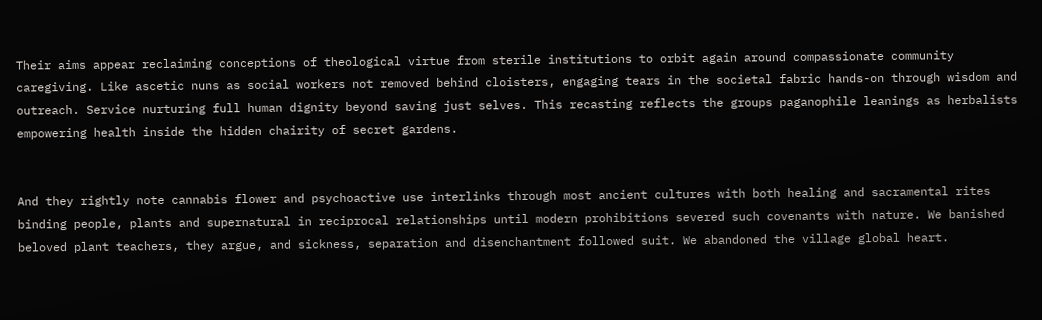Their aims appear reclaiming conceptions of theological virtue from sterile institutions to orbit again around compassionate community caregiving. Like ascetic nuns as social workers not removed behind cloisters, engaging tears in the societal fabric hands-on through wisdom and outreach. Service nurturing full human dignity beyond saving just selves. This recasting reflects the groups paganophile leanings as herbalists empowering health inside the hidden chairity of secret gardens.


And they rightly note cannabis flower and psychoactive use interlinks through most ancient cultures with both healing and sacramental rites binding people, plants and supernatural in reciprocal relationships until modern prohibitions severed such covenants with nature. We banished beloved plant teachers, they argue, and sickness, separation and disenchantment followed suit. We abandoned the village global heart.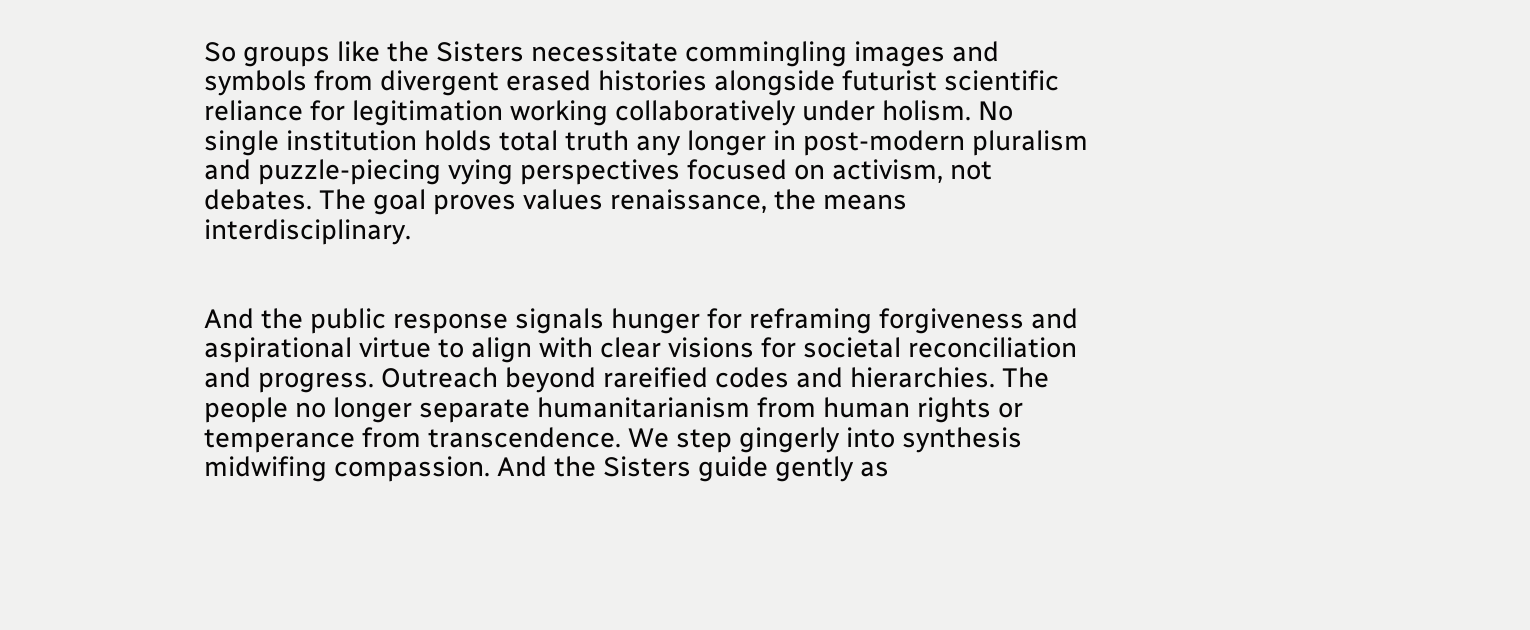So groups like the Sisters necessitate commingling images and symbols from divergent erased histories alongside futurist scientific reliance for legitimation working collaboratively under holism. No single institution holds total truth any longer in post-modern pluralism and puzzle-piecing vying perspectives focused on activism, not debates. The goal proves values renaissance, the means interdisciplinary.


And the public response signals hunger for reframing forgiveness and aspirational virtue to align with clear visions for societal reconciliation and progress. Outreach beyond rareified codes and hierarchies. The people no longer separate humanitarianism from human rights or temperance from transcendence. We step gingerly into synthesis midwifing compassion. And the Sisters guide gently as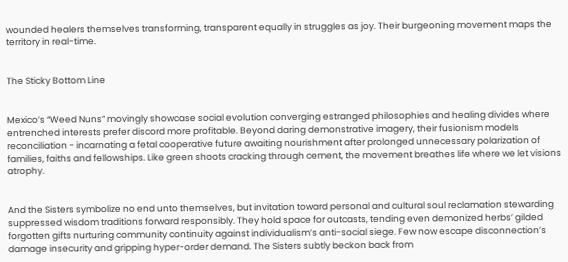wounded healers themselves transforming, transparent equally in struggles as joy. Their burgeoning movement maps the territory in real-time.


The Sticky Bottom Line


Mexico’s “Weed Nuns” movingly showcase social evolution converging estranged philosophies and healing divides where entrenched interests prefer discord more profitable. Beyond daring demonstrative imagery, their fusionism models reconciliation - incarnating a fetal cooperative future awaiting nourishment after prolonged unnecessary polarization of families, faiths and fellowships. Like green shoots cracking through cement, the movement breathes life where we let visions atrophy.


And the Sisters symbolize no end unto themselves, but invitation toward personal and cultural soul reclamation stewarding suppressed wisdom traditions forward responsibly. They hold space for outcasts, tending even demonized herbs’ gilded forgotten gifts nurturing community continuity against individualism’s anti-social siege. Few now escape disconnection’s damage insecurity and gripping hyper-order demand. The Sisters subtly beckon back from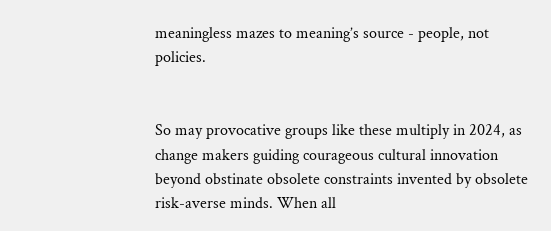meaningless mazes to meaning’s source - people, not policies.


So may provocative groups like these multiply in 2024, as change makers guiding courageous cultural innovation beyond obstinate obsolete constraints invented by obsolete risk-averse minds. When all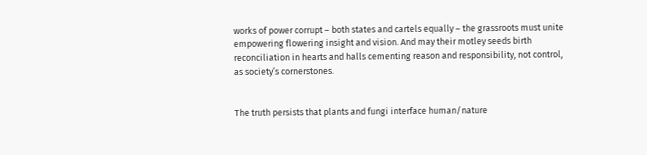works of power corrupt – both states and cartels equally – the grassroots must unite empowering flowering insight and vision. And may their motley seeds birth reconciliation in hearts and halls cementing reason and responsibility, not control, as society’s cornerstones.


The truth persists that plants and fungi interface human/nature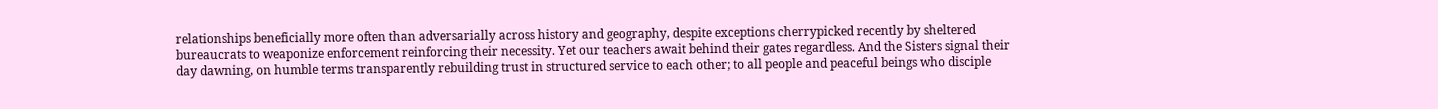relationships beneficially more often than adversarially across history and geography, despite exceptions cherrypicked recently by sheltered bureaucrats to weaponize enforcement reinforcing their necessity. Yet our teachers await behind their gates regardless. And the Sisters signal their day dawning, on humble terms transparently rebuilding trust in structured service to each other; to all people and peaceful beings who disciple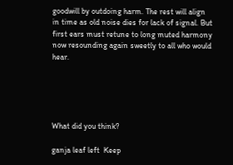goodwill by outdoing harm. The rest will align in time as old noise dies for lack of signal. But first ears must retune to long muted harmony now resounding again sweetly to all who would hear.





What did you think?

ganja leaf left  Keep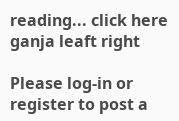reading... click here  ganja leaft right

Please log-in or register to post a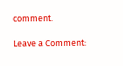comment.

Leave a Comment: